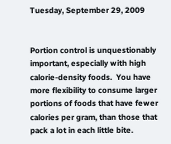Tuesday, September 29, 2009


Portion control is unquestionably important, especially with high calorie-density foods.  You have more flexibility to consume larger portions of foods that have fewer calories per gram, than those that pack a lot in each little bite.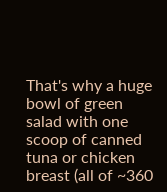That's why a huge bowl of green salad with one scoop of canned tuna or chicken breast (all of ~360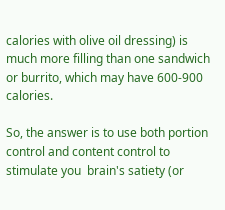calories with olive oil dressing) is much more filling than one sandwich or burrito, which may have 600-900 calories.

So, the answer is to use both portion control and content control to stimulate you  brain's satiety (or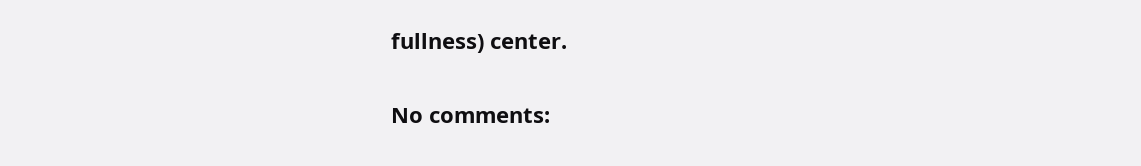fullness) center.

No comments: